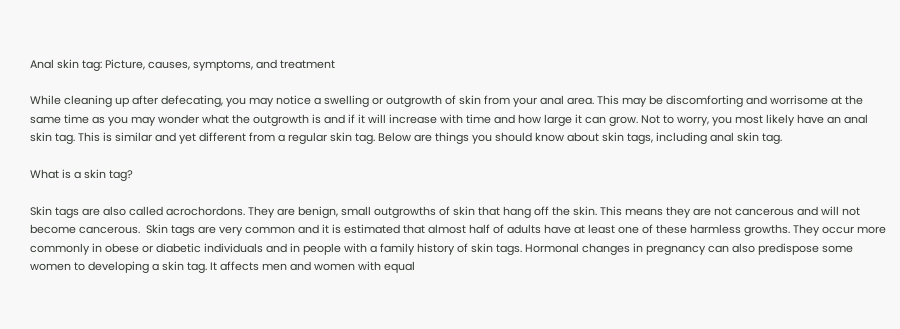Anal skin tag: Picture, causes, symptoms, and treatment

While cleaning up after defecating, you may notice a swelling or outgrowth of skin from your anal area. This may be discomforting and worrisome at the same time as you may wonder what the outgrowth is and if it will increase with time and how large it can grow. Not to worry, you most likely have an anal skin tag. This is similar and yet different from a regular skin tag. Below are things you should know about skin tags, including anal skin tag.

What is a skin tag?

Skin tags are also called acrochordons. They are benign, small outgrowths of skin that hang off the skin. This means they are not cancerous and will not become cancerous.  Skin tags are very common and it is estimated that almost half of adults have at least one of these harmless growths. They occur more commonly in obese or diabetic individuals and in people with a family history of skin tags. Hormonal changes in pregnancy can also predispose some women to developing a skin tag. It affects men and women with equal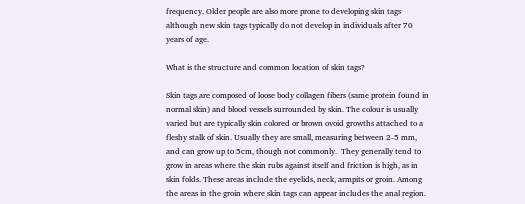frequency. Older people are also more prone to developing skin tags although new skin tags typically do not develop in individuals after 70 years of age.

What is the structure and common location of skin tags?

Skin tags are composed of loose body collagen fibers (same protein found in normal skin) and blood vessels surrounded by skin. The colour is usually varied but are typically skin colored or brown ovoid growths attached to a fleshy stalk of skin. Usually they are small, measuring between 2-5 mm, and can grow up to 5cm, though not commonly.  They generally tend to grow in areas where the skin rubs against itself and friction is high, as in skin folds. These areas include the eyelids, neck, armpits or groin. Among the areas in the groin where skin tags can appear includes the anal region.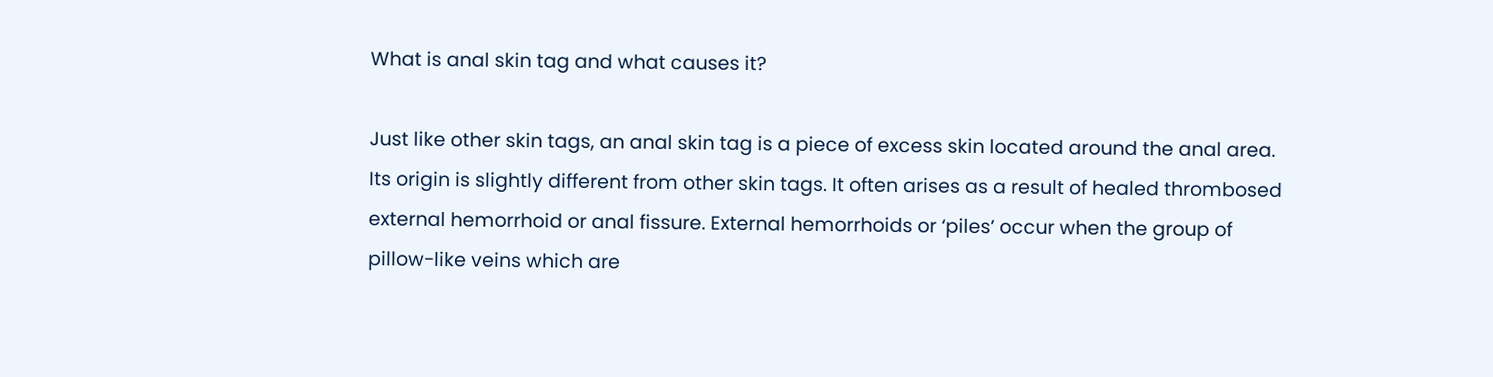What is anal skin tag and what causes it?

Just like other skin tags, an anal skin tag is a piece of excess skin located around the anal area. Its origin is slightly different from other skin tags. It often arises as a result of healed thrombosed external hemorrhoid or anal fissure. External hemorrhoids or ‘piles’ occur when the group of pillow-like veins which are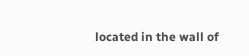located in the wall of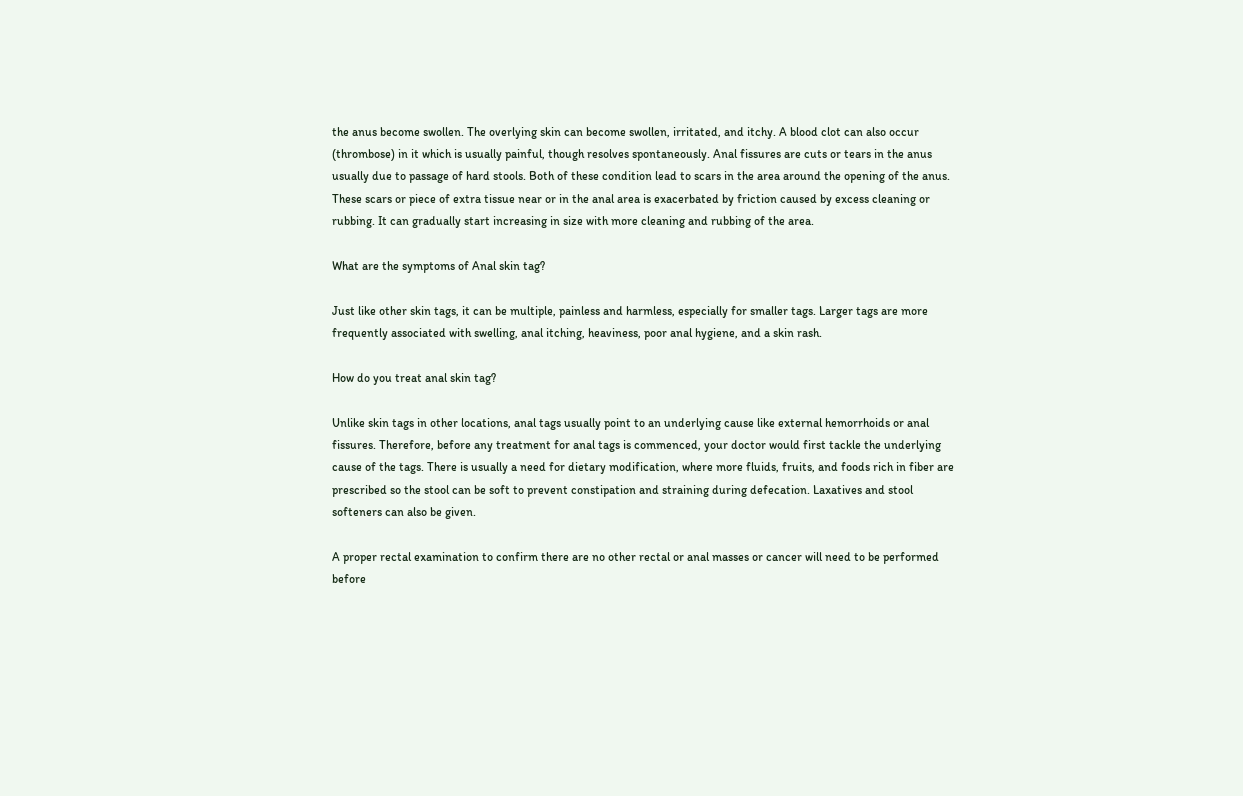the anus become swollen. The overlying skin can become swollen, irritated, and itchy. A blood clot can also occur (thrombose) in it which is usually painful, though resolves spontaneously. Anal fissures are cuts or tears in the anus usually due to passage of hard stools. Both of these condition lead to scars in the area around the opening of the anus. These scars or piece of extra tissue near or in the anal area is exacerbated by friction caused by excess cleaning or rubbing. It can gradually start increasing in size with more cleaning and rubbing of the area.

What are the symptoms of Anal skin tag?

Just like other skin tags, it can be multiple, painless and harmless, especially for smaller tags. Larger tags are more frequently associated with swelling, anal itching, heaviness, poor anal hygiene, and a skin rash.

How do you treat anal skin tag?

Unlike skin tags in other locations, anal tags usually point to an underlying cause like external hemorrhoids or anal fissures. Therefore, before any treatment for anal tags is commenced, your doctor would first tackle the underlying cause of the tags. There is usually a need for dietary modification, where more fluids, fruits, and foods rich in fiber are prescribed so the stool can be soft to prevent constipation and straining during defecation. Laxatives and stool softeners can also be given.

A proper rectal examination to confirm there are no other rectal or anal masses or cancer will need to be performed before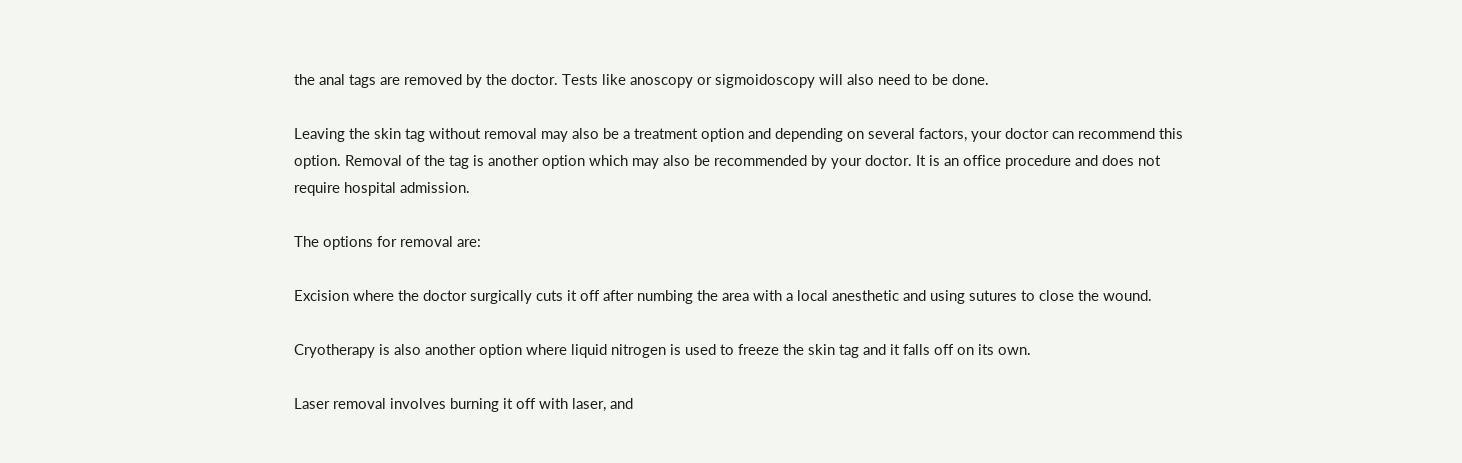the anal tags are removed by the doctor. Tests like anoscopy or sigmoidoscopy will also need to be done.

Leaving the skin tag without removal may also be a treatment option and depending on several factors, your doctor can recommend this option. Removal of the tag is another option which may also be recommended by your doctor. It is an office procedure and does not require hospital admission.

The options for removal are:

Excision where the doctor surgically cuts it off after numbing the area with a local anesthetic and using sutures to close the wound.

Cryotherapy is also another option where liquid nitrogen is used to freeze the skin tag and it falls off on its own.

Laser removal involves burning it off with laser, and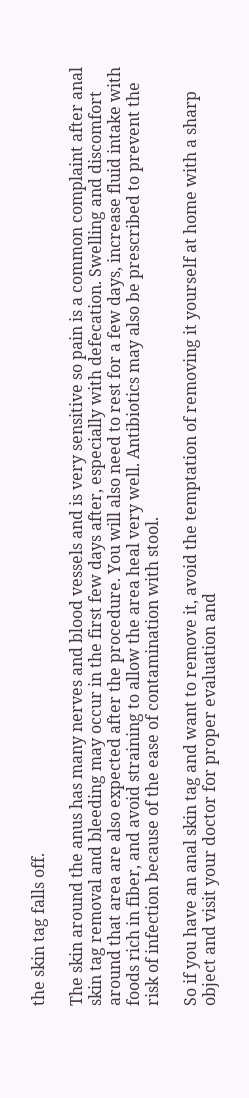the skin tag falls off.

The skin around the anus has many nerves and blood vessels and is very sensitive so pain is a common complaint after anal skin tag removal and bleeding may occur in the first few days after, especially with defecation. Swelling and discomfort around that area are also expected after the procedure. You will also need to rest for a few days, increase fluid intake with foods rich in fiber, and avoid straining to allow the area heal very well. Antibiotics may also be prescribed to prevent the risk of infection because of the ease of contamination with stool.

So if you have an anal skin tag and want to remove it, avoid the temptation of removing it yourself at home with a sharp object and visit your doctor for proper evaluation and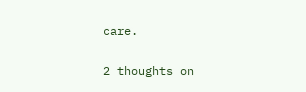care.

2 thoughts on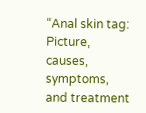“Anal skin tag: Picture, causes, symptoms, and treatment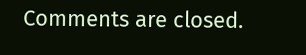Comments are closed.